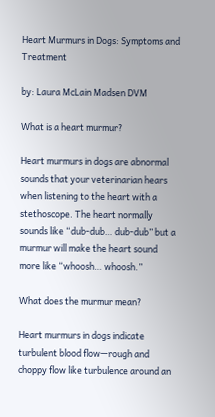Heart Murmurs in Dogs: Symptoms and Treatment

by: Laura McLain Madsen DVM

What is a heart murmur?

Heart murmurs in dogs are abnormal sounds that your veterinarian hears when listening to the heart with a stethoscope. The heart normally sounds like “dub-dub… dub-dub” but a murmur will make the heart sound more like “whoosh… whoosh.”

What does the murmur mean?

Heart murmurs in dogs indicate turbulent blood flow—rough and choppy flow like turbulence around an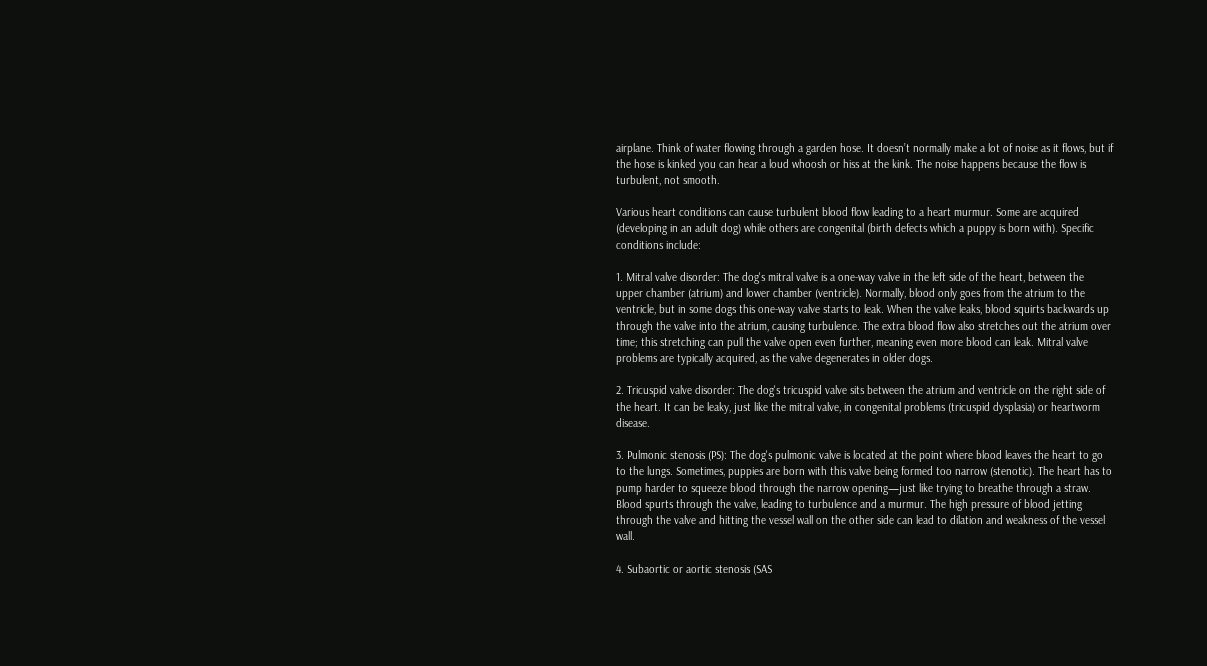airplane. Think of water flowing through a garden hose. It doesn’t normally make a lot of noise as it flows, but if the hose is kinked you can hear a loud whoosh or hiss at the kink. The noise happens because the flow is turbulent, not smooth.

Various heart conditions can cause turbulent blood flow leading to a heart murmur. Some are acquired (developing in an adult dog) while others are congenital (birth defects which a puppy is born with). Specific conditions include:

1. Mitral valve disorder: The dog's mitral valve is a one-way valve in the left side of the heart, between the upper chamber (atrium) and lower chamber (ventricle). Normally, blood only goes from the atrium to the ventricle, but in some dogs this one-way valve starts to leak. When the valve leaks, blood squirts backwards up through the valve into the atrium, causing turbulence. The extra blood flow also stretches out the atrium over time; this stretching can pull the valve open even further, meaning even more blood can leak. Mitral valve problems are typically acquired, as the valve degenerates in older dogs.

2. Tricuspid valve disorder: The dog's tricuspid valve sits between the atrium and ventricle on the right side of the heart. It can be leaky, just like the mitral valve, in congenital problems (tricuspid dysplasia) or heartworm disease.

3. Pulmonic stenosis (PS): The dog's pulmonic valve is located at the point where blood leaves the heart to go to the lungs. Sometimes, puppies are born with this valve being formed too narrow (stenotic). The heart has to pump harder to squeeze blood through the narrow opening—just like trying to breathe through a straw. Blood spurts through the valve, leading to turbulence and a murmur. The high pressure of blood jetting through the valve and hitting the vessel wall on the other side can lead to dilation and weakness of the vessel wall.

4. Subaortic or aortic stenosis (SAS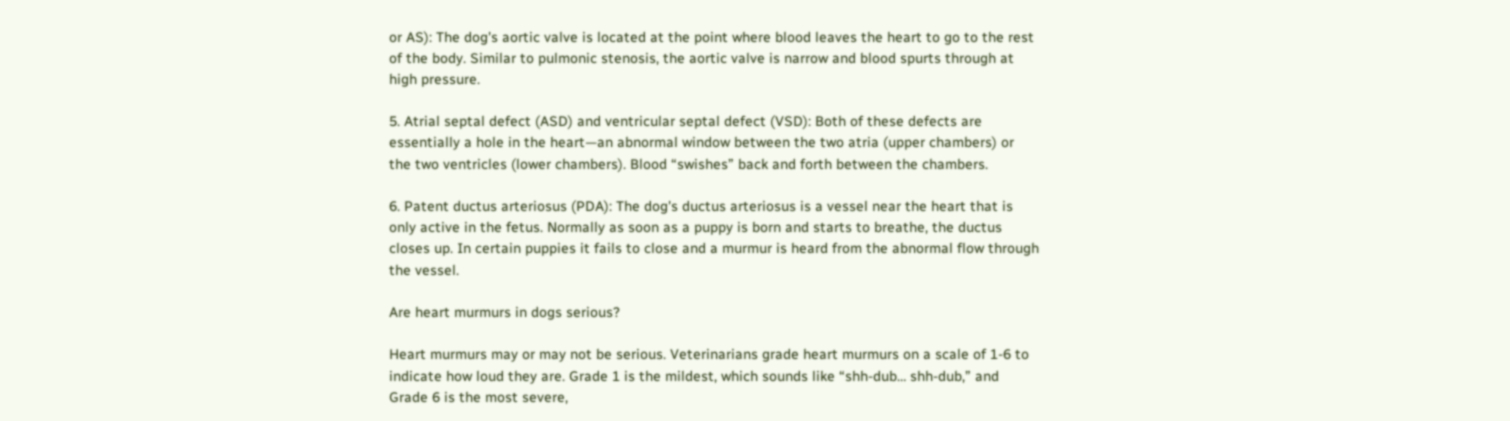or AS): The dog's aortic valve is located at the point where blood leaves the heart to go to the rest of the body. Similar to pulmonic stenosis, the aortic valve is narrow and blood spurts through at high pressure.

5. Atrial septal defect (ASD) and ventricular septal defect (VSD): Both of these defects are essentially a hole in the heart—an abnormal window between the two atria (upper chambers) or the two ventricles (lower chambers). Blood “swishes” back and forth between the chambers.

6. Patent ductus arteriosus (PDA): The dog's ductus arteriosus is a vessel near the heart that is only active in the fetus. Normally as soon as a puppy is born and starts to breathe, the ductus closes up. In certain puppies it fails to close and a murmur is heard from the abnormal flow through the vessel.

Are heart murmurs in dogs serious?

Heart murmurs may or may not be serious. Veterinarians grade heart murmurs on a scale of 1-6 to indicate how loud they are. Grade 1 is the mildest, which sounds like “shh-dub… shh-dub,” and Grade 6 is the most severe,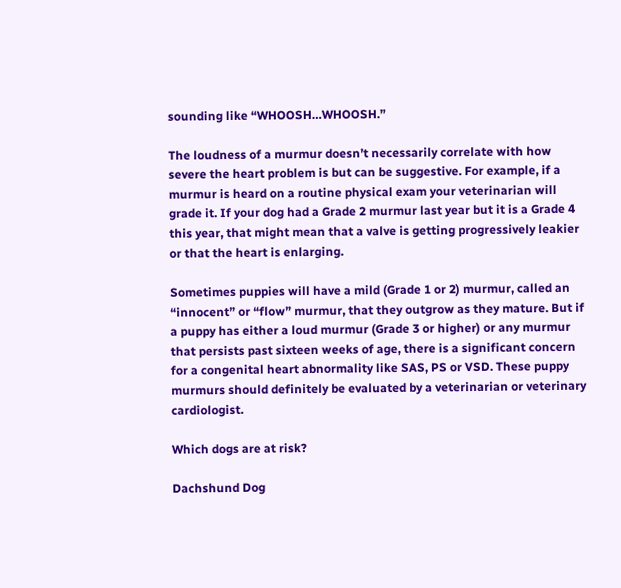sounding like “WHOOSH…WHOOSH.”

The loudness of a murmur doesn’t necessarily correlate with how severe the heart problem is but can be suggestive. For example, if a murmur is heard on a routine physical exam your veterinarian will grade it. If your dog had a Grade 2 murmur last year but it is a Grade 4 this year, that might mean that a valve is getting progressively leakier or that the heart is enlarging.

Sometimes puppies will have a mild (Grade 1 or 2) murmur, called an “innocent” or “flow” murmur, that they outgrow as they mature. But if a puppy has either a loud murmur (Grade 3 or higher) or any murmur that persists past sixteen weeks of age, there is a significant concern for a congenital heart abnormality like SAS, PS or VSD. These puppy murmurs should definitely be evaluated by a veterinarian or veterinary cardiologist.

Which dogs are at risk?

Dachshund Dog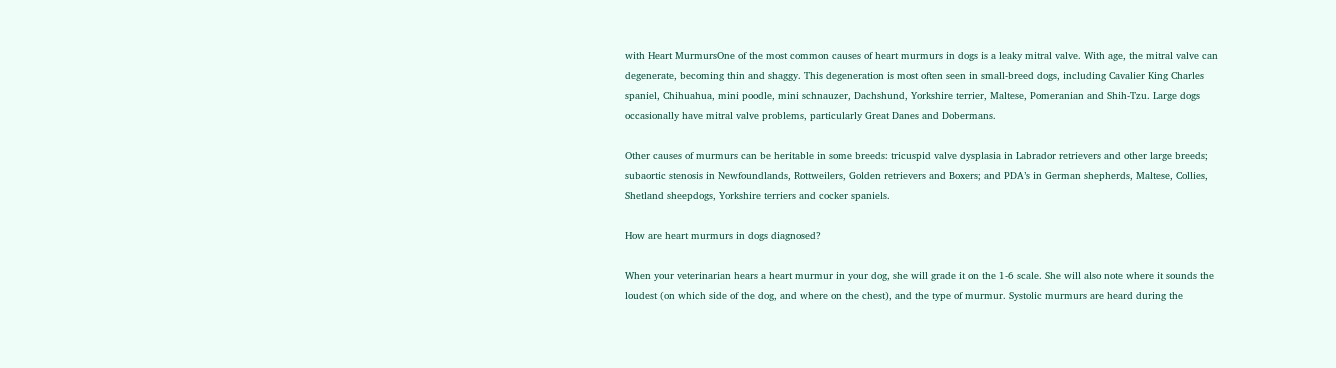with Heart MurmursOne of the most common causes of heart murmurs in dogs is a leaky mitral valve. With age, the mitral valve can degenerate, becoming thin and shaggy. This degeneration is most often seen in small-breed dogs, including Cavalier King Charles spaniel, Chihuahua, mini poodle, mini schnauzer, Dachshund, Yorkshire terrier, Maltese, Pomeranian and Shih-Tzu. Large dogs occasionally have mitral valve problems, particularly Great Danes and Dobermans.

Other causes of murmurs can be heritable in some breeds: tricuspid valve dysplasia in Labrador retrievers and other large breeds; subaortic stenosis in Newfoundlands, Rottweilers, Golden retrievers and Boxers; and PDA’s in German shepherds, Maltese, Collies, Shetland sheepdogs, Yorkshire terriers and cocker spaniels.

How are heart murmurs in dogs diagnosed?

When your veterinarian hears a heart murmur in your dog, she will grade it on the 1-6 scale. She will also note where it sounds the loudest (on which side of the dog, and where on the chest), and the type of murmur. Systolic murmurs are heard during the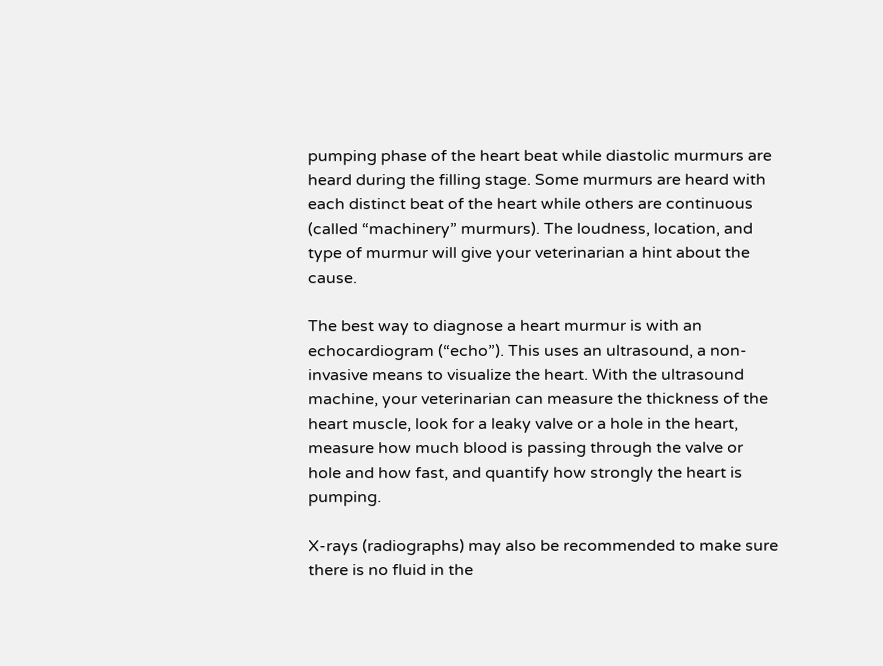pumping phase of the heart beat while diastolic murmurs are heard during the filling stage. Some murmurs are heard with each distinct beat of the heart while others are continuous (called “machinery” murmurs). The loudness, location, and type of murmur will give your veterinarian a hint about the cause.

The best way to diagnose a heart murmur is with an echocardiogram (“echo”). This uses an ultrasound, a non-invasive means to visualize the heart. With the ultrasound machine, your veterinarian can measure the thickness of the heart muscle, look for a leaky valve or a hole in the heart, measure how much blood is passing through the valve or hole and how fast, and quantify how strongly the heart is pumping.

X-rays (radiographs) may also be recommended to make sure there is no fluid in the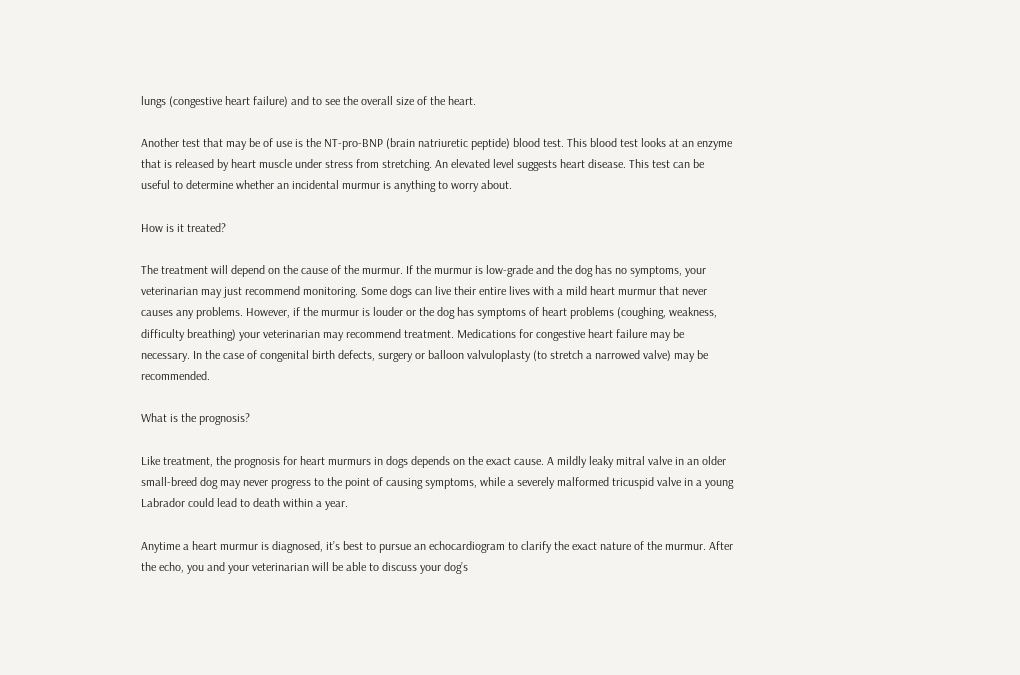lungs (congestive heart failure) and to see the overall size of the heart.

Another test that may be of use is the NT-pro-BNP (brain natriuretic peptide) blood test. This blood test looks at an enzyme that is released by heart muscle under stress from stretching. An elevated level suggests heart disease. This test can be useful to determine whether an incidental murmur is anything to worry about.

How is it treated?

The treatment will depend on the cause of the murmur. If the murmur is low-grade and the dog has no symptoms, your veterinarian may just recommend monitoring. Some dogs can live their entire lives with a mild heart murmur that never causes any problems. However, if the murmur is louder or the dog has symptoms of heart problems (coughing, weakness, difficulty breathing) your veterinarian may recommend treatment. Medications for congestive heart failure may be necessary. In the case of congenital birth defects, surgery or balloon valvuloplasty (to stretch a narrowed valve) may be recommended.

What is the prognosis?

Like treatment, the prognosis for heart murmurs in dogs depends on the exact cause. A mildly leaky mitral valve in an older small-breed dog may never progress to the point of causing symptoms, while a severely malformed tricuspid valve in a young Labrador could lead to death within a year.

Anytime a heart murmur is diagnosed, it’s best to pursue an echocardiogram to clarify the exact nature of the murmur. After the echo, you and your veterinarian will be able to discuss your dog’s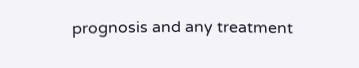prognosis and any treatment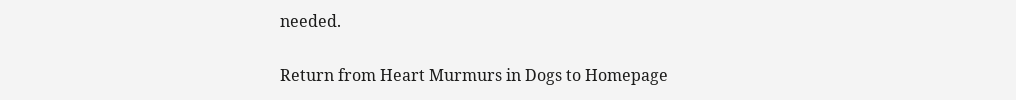needed.

Return from Heart Murmurs in Dogs to Homepage